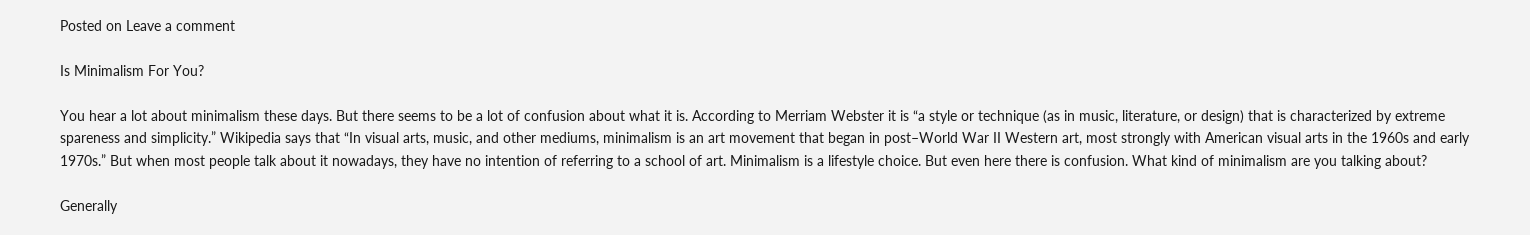Posted on Leave a comment

Is Minimalism For You?

You hear a lot about minimalism these days. But there seems to be a lot of confusion about what it is. According to Merriam Webster it is “a style or technique (as in music, literature, or design) that is characterized by extreme spareness and simplicity.” Wikipedia says that “In visual arts, music, and other mediums, minimalism is an art movement that began in post–World War II Western art, most strongly with American visual arts in the 1960s and early 1970s.” But when most people talk about it nowadays, they have no intention of referring to a school of art. Minimalism is a lifestyle choice. But even here there is confusion. What kind of minimalism are you talking about?

Generally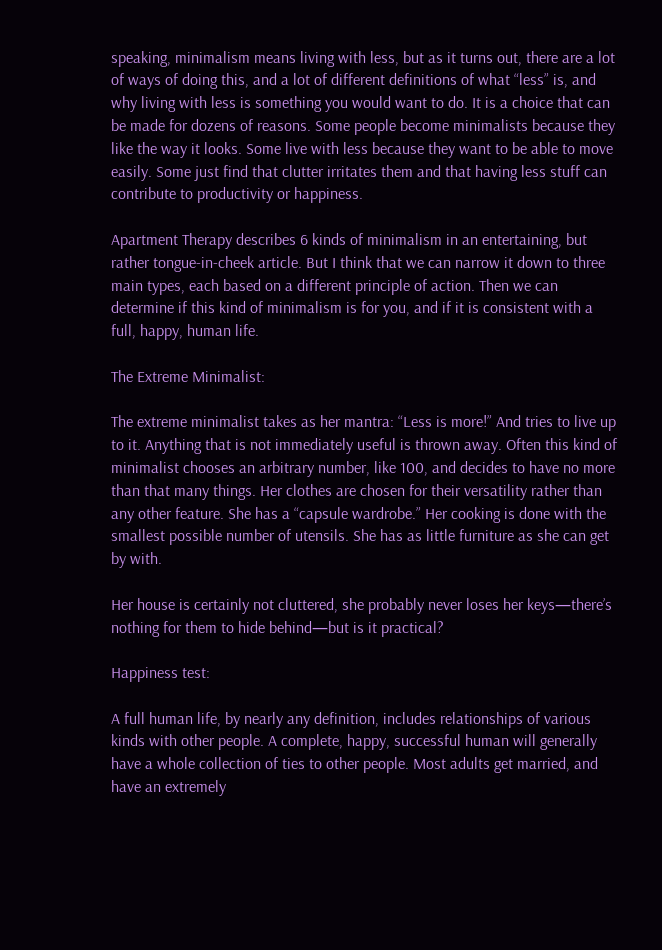speaking, minimalism means living with less, but as it turns out, there are a lot of ways of doing this, and a lot of different definitions of what “less” is, and why living with less is something you would want to do. It is a choice that can be made for dozens of reasons. Some people become minimalists because they like the way it looks. Some live with less because they want to be able to move easily. Some just find that clutter irritates them and that having less stuff can contribute to productivity or happiness.

Apartment Therapy describes 6 kinds of minimalism in an entertaining, but rather tongue-in-cheek article. But I think that we can narrow it down to three main types, each based on a different principle of action. Then we can determine if this kind of minimalism is for you, and if it is consistent with a full, happy, human life.

The Extreme Minimalist:

The extreme minimalist takes as her mantra: “Less is more!” And tries to live up to it. Anything that is not immediately useful is thrown away. Often this kind of minimalist chooses an arbitrary number, like 100, and decides to have no more than that many things. Her clothes are chosen for their versatility rather than any other feature. She has a “capsule wardrobe.” Her cooking is done with the smallest possible number of utensils. She has as little furniture as she can get by with.

Her house is certainly not cluttered, she probably never loses her keys—there’s nothing for them to hide behind—but is it practical?

Happiness test:

A full human life, by nearly any definition, includes relationships of various kinds with other people. A complete, happy, successful human will generally have a whole collection of ties to other people. Most adults get married, and have an extremely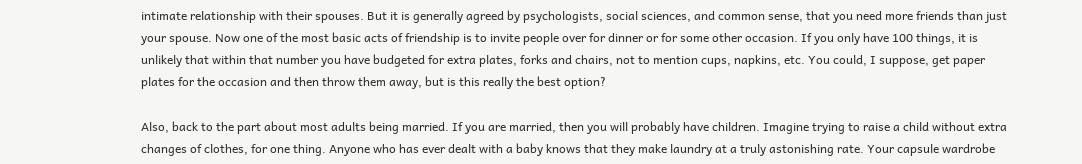intimate relationship with their spouses. But it is generally agreed by psychologists, social sciences, and common sense, that you need more friends than just your spouse. Now one of the most basic acts of friendship is to invite people over for dinner or for some other occasion. If you only have 100 things, it is unlikely that within that number you have budgeted for extra plates, forks and chairs, not to mention cups, napkins, etc. You could, I suppose, get paper plates for the occasion and then throw them away, but is this really the best option?

Also, back to the part about most adults being married. If you are married, then you will probably have children. Imagine trying to raise a child without extra changes of clothes, for one thing. Anyone who has ever dealt with a baby knows that they make laundry at a truly astonishing rate. Your capsule wardrobe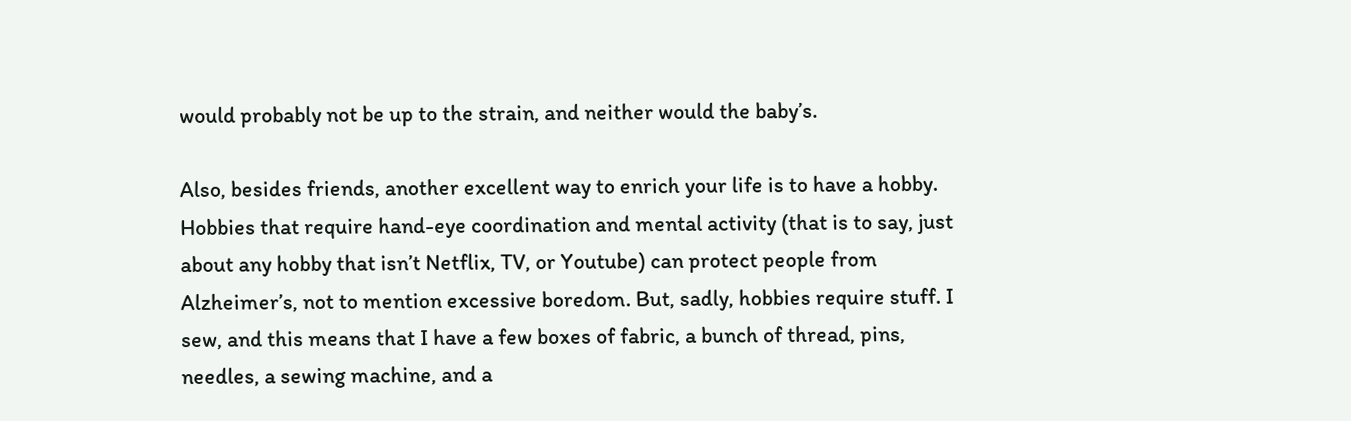would probably not be up to the strain, and neither would the baby’s.

Also, besides friends, another excellent way to enrich your life is to have a hobby. Hobbies that require hand-eye coordination and mental activity (that is to say, just about any hobby that isn’t Netflix, TV, or Youtube) can protect people from Alzheimer’s, not to mention excessive boredom. But, sadly, hobbies require stuff. I sew, and this means that I have a few boxes of fabric, a bunch of thread, pins, needles, a sewing machine, and a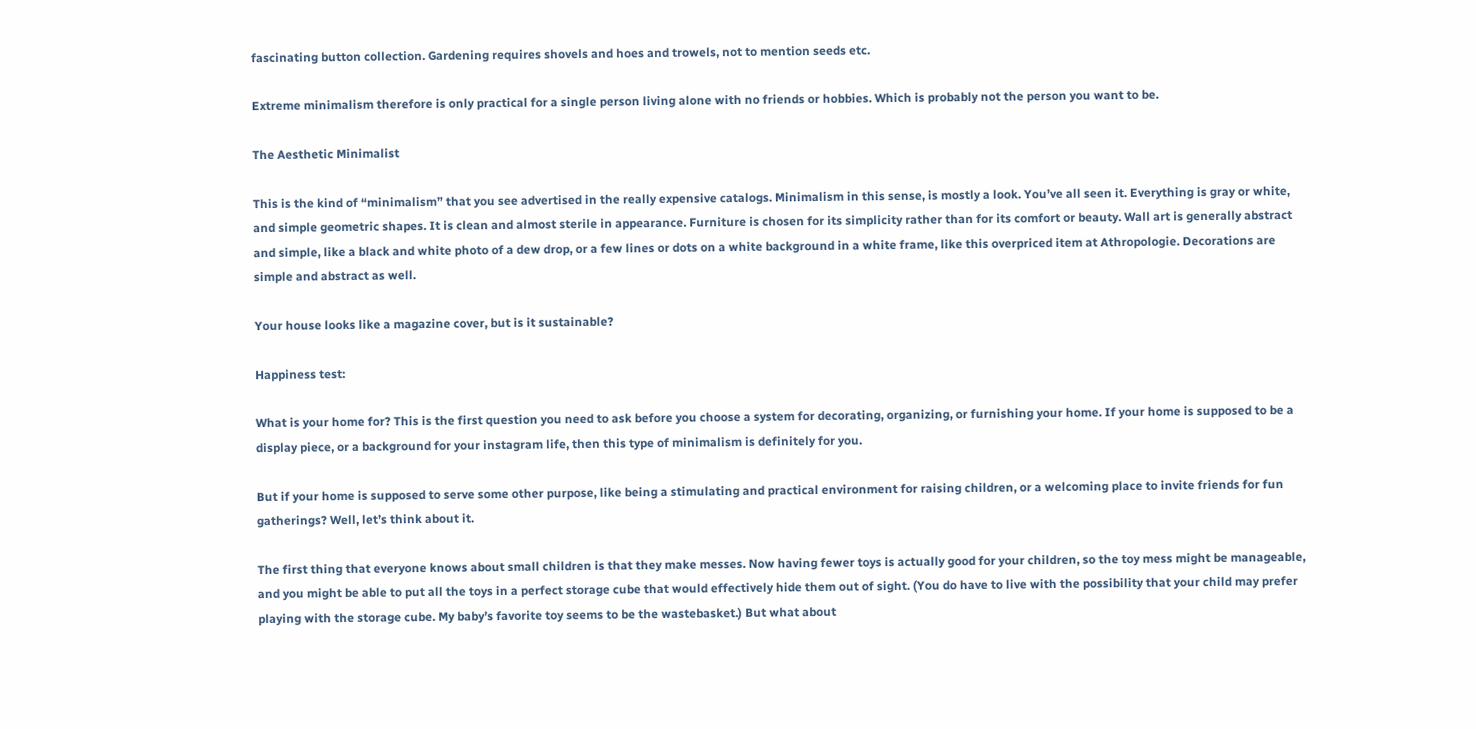fascinating button collection. Gardening requires shovels and hoes and trowels, not to mention seeds etc.

Extreme minimalism therefore is only practical for a single person living alone with no friends or hobbies. Which is probably not the person you want to be.

The Aesthetic Minimalist

This is the kind of “minimalism” that you see advertised in the really expensive catalogs. Minimalism in this sense, is mostly a look. You’ve all seen it. Everything is gray or white, and simple geometric shapes. It is clean and almost sterile in appearance. Furniture is chosen for its simplicity rather than for its comfort or beauty. Wall art is generally abstract and simple, like a black and white photo of a dew drop, or a few lines or dots on a white background in a white frame, like this overpriced item at Athropologie. Decorations are simple and abstract as well.

Your house looks like a magazine cover, but is it sustainable?

Happiness test:

What is your home for? This is the first question you need to ask before you choose a system for decorating, organizing, or furnishing your home. If your home is supposed to be a display piece, or a background for your instagram life, then this type of minimalism is definitely for you.

But if your home is supposed to serve some other purpose, like being a stimulating and practical environment for raising children, or a welcoming place to invite friends for fun gatherings? Well, let’s think about it.

The first thing that everyone knows about small children is that they make messes. Now having fewer toys is actually good for your children, so the toy mess might be manageable, and you might be able to put all the toys in a perfect storage cube that would effectively hide them out of sight. (You do have to live with the possibility that your child may prefer playing with the storage cube. My baby’s favorite toy seems to be the wastebasket.) But what about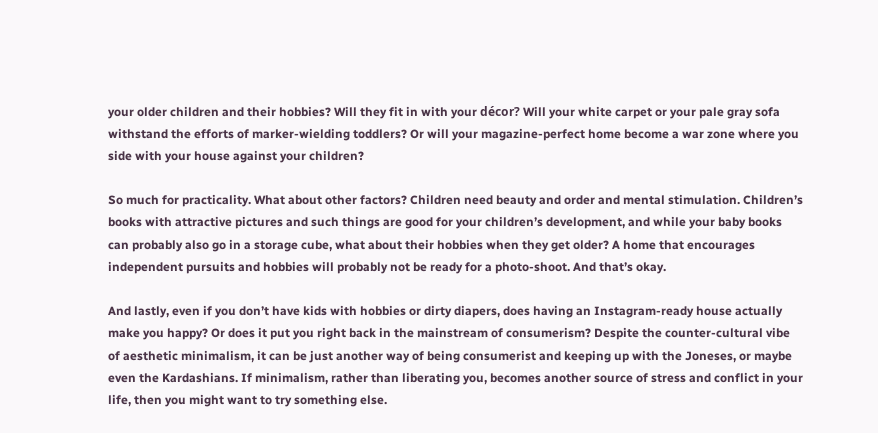your older children and their hobbies? Will they fit in with your décor? Will your white carpet or your pale gray sofa withstand the efforts of marker-wielding toddlers? Or will your magazine-perfect home become a war zone where you side with your house against your children?

So much for practicality. What about other factors? Children need beauty and order and mental stimulation. Children’s books with attractive pictures and such things are good for your children’s development, and while your baby books can probably also go in a storage cube, what about their hobbies when they get older? A home that encourages independent pursuits and hobbies will probably not be ready for a photo-shoot. And that’s okay.

And lastly, even if you don’t have kids with hobbies or dirty diapers, does having an Instagram-ready house actually make you happy? Or does it put you right back in the mainstream of consumerism? Despite the counter-cultural vibe of aesthetic minimalism, it can be just another way of being consumerist and keeping up with the Joneses, or maybe even the Kardashians. If minimalism, rather than liberating you, becomes another source of stress and conflict in your life, then you might want to try something else.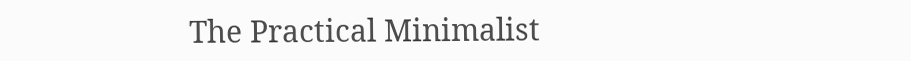The Practical Minimalist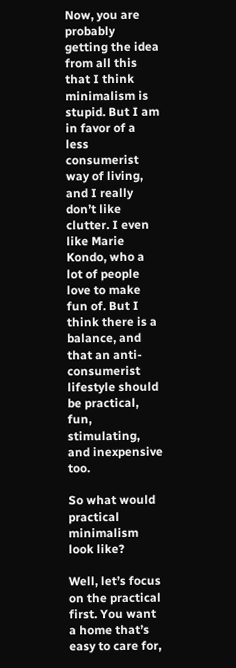Now, you are probably getting the idea from all this that I think minimalism is stupid. But I am in favor of a less consumerist way of living, and I really don’t like clutter. I even like Marie Kondo, who a lot of people love to make fun of. But I think there is a balance, and that an anti-consumerist lifestyle should be practical, fun, stimulating, and inexpensive too.

So what would practical minimalism look like?

Well, let’s focus on the practical first. You want a home that’s easy to care for,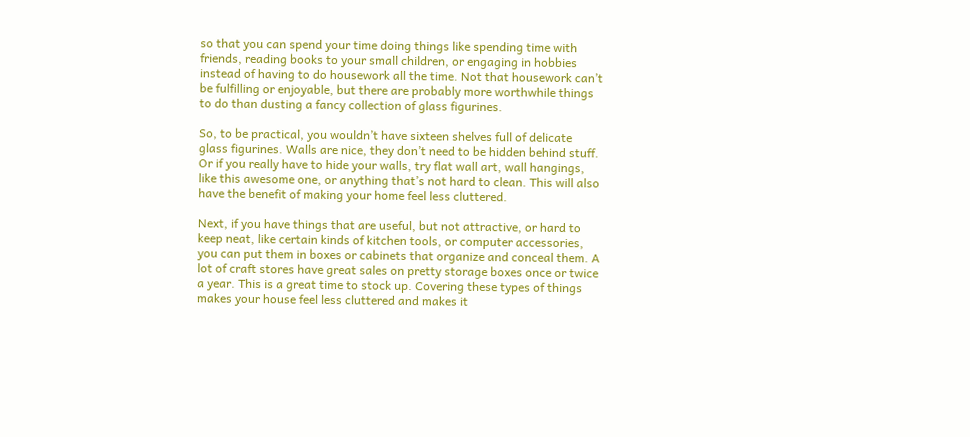so that you can spend your time doing things like spending time with friends, reading books to your small children, or engaging in hobbies instead of having to do housework all the time. Not that housework can’t be fulfilling or enjoyable, but there are probably more worthwhile things to do than dusting a fancy collection of glass figurines.

So, to be practical, you wouldn’t have sixteen shelves full of delicate glass figurines. Walls are nice, they don’t need to be hidden behind stuff. Or if you really have to hide your walls, try flat wall art, wall hangings, like this awesome one, or anything that’s not hard to clean. This will also have the benefit of making your home feel less cluttered.

Next, if you have things that are useful, but not attractive, or hard to keep neat, like certain kinds of kitchen tools, or computer accessories, you can put them in boxes or cabinets that organize and conceal them. A lot of craft stores have great sales on pretty storage boxes once or twice a year. This is a great time to stock up. Covering these types of things makes your house feel less cluttered and makes it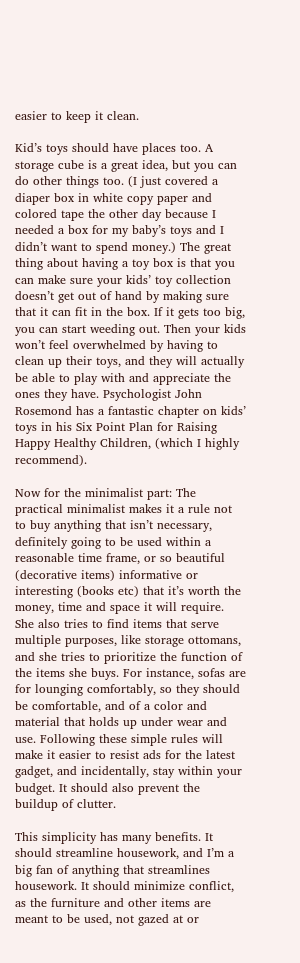easier to keep it clean.

Kid’s toys should have places too. A storage cube is a great idea, but you can do other things too. (I just covered a diaper box in white copy paper and colored tape the other day because I needed a box for my baby’s toys and I didn’t want to spend money.) The great thing about having a toy box is that you can make sure your kids’ toy collection doesn’t get out of hand by making sure that it can fit in the box. If it gets too big, you can start weeding out. Then your kids won’t feel overwhelmed by having to clean up their toys, and they will actually be able to play with and appreciate the ones they have. Psychologist John Rosemond has a fantastic chapter on kids’ toys in his Six Point Plan for Raising Happy Healthy Children, (which I highly recommend).

Now for the minimalist part: The practical minimalist makes it a rule not to buy anything that isn’t necessary, definitely going to be used within a reasonable time frame, or so beautiful (decorative items) informative or interesting (books etc) that it’s worth the money, time and space it will require. She also tries to find items that serve multiple purposes, like storage ottomans, and she tries to prioritize the function of the items she buys. For instance, sofas are for lounging comfortably, so they should be comfortable, and of a color and material that holds up under wear and use. Following these simple rules will make it easier to resist ads for the latest gadget, and incidentally, stay within your budget. It should also prevent the buildup of clutter.

This simplicity has many benefits. It should streamline housework, and I’m a big fan of anything that streamlines housework. It should minimize conflict, as the furniture and other items are meant to be used, not gazed at or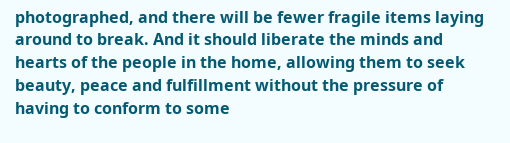photographed, and there will be fewer fragile items laying around to break. And it should liberate the minds and hearts of the people in the home, allowing them to seek beauty, peace and fulfillment without the pressure of having to conform to some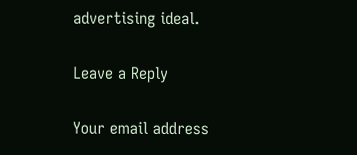advertising ideal.

Leave a Reply

Your email address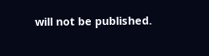will not be published.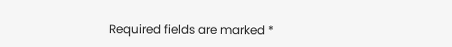Required fields are marked *